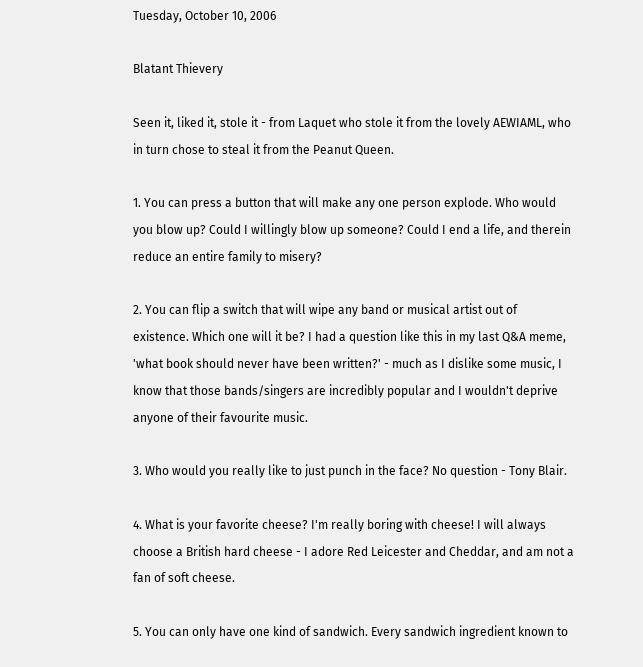Tuesday, October 10, 2006

Blatant Thievery

Seen it, liked it, stole it - from Laquet who stole it from the lovely AEWIAML, who in turn chose to steal it from the Peanut Queen.

1. You can press a button that will make any one person explode. Who would you blow up? Could I willingly blow up someone? Could I end a life, and therein reduce an entire family to misery?

2. You can flip a switch that will wipe any band or musical artist out of existence. Which one will it be? I had a question like this in my last Q&A meme, 'what book should never have been written?' - much as I dislike some music, I know that those bands/singers are incredibly popular and I wouldn't deprive anyone of their favourite music.

3. Who would you really like to just punch in the face? No question - Tony Blair.

4. What is your favorite cheese? I'm really boring with cheese! I will always choose a British hard cheese - I adore Red Leicester and Cheddar, and am not a fan of soft cheese.

5. You can only have one kind of sandwich. Every sandwich ingredient known to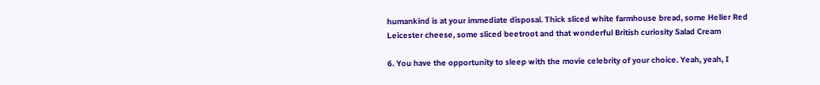humankind is at your immediate disposal. Thick sliced white farmhouse bread, some Heller Red Leicester cheese, some sliced beetroot and that wonderful British curiosity Salad Cream

6. You have the opportunity to sleep with the movie celebrity of your choice. Yeah, yeah, I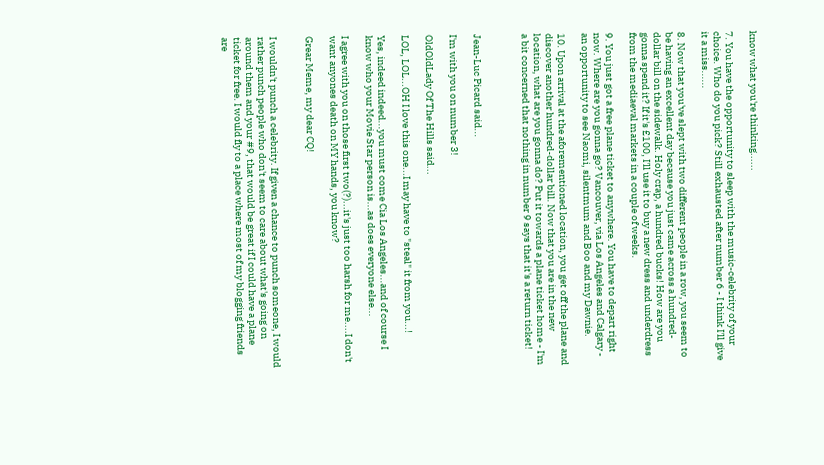know what you're thinking......

7. You have the opportunity to sleep with the music-celebrity of your choice. Who do you pick? Still exhausted after number 6 - I think I'll give it a miss......

8. Now that you've slept with two different people in a row, you seem to be having an excellent day because you just came across a hundred-dollar bill on the sidewalk. Holy crap, a hundred bucks! How are you gonna spend it? If it's £100, I'll use it to buy a new dress and underdress from the mediaeval markets in a couple of weeks.

9. You just got a free plane ticket to anywhere. You have to depart right now. Where are you gonna go? Vancouver, via Los Angeles and Calgary - an opportunity to see Naomi, silentmum and Boo and my Dawnie.

10. Upon arrival at the aforementioned location, you get off the plane and discover another hundred-dollar bill. Now that you are in the new location, what are you gonna do? Put it towards a plane ticket home - I'm a bit concerned that nothing in number 9 says that it's a return ticket!



Jean-Luc Picard said...

I'm with you on number 3!

OldOldLady Of The Hills said...

LOL, LOL...OH I love this one...I may have to "steal" it from you...!

Yes, indeed indeed...you must come Cia Los Angeles...and of course I know who your Movie Star person is...as does everyone else...

I agree with you on those first two(?)...it's just too harsh for me....I don't want anyones death on MY hands, you know?

Grear Meme, my dear CQ!


I wouldn't punch a celebrity. If given a chance to punch someone, I would rather punch people who don't seem to care about what's going on around them and your #9, that would be great if I could have a plane ticket for free. I would fly to a place where most of my blogging friends are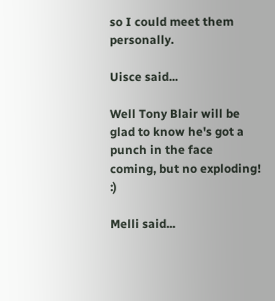so I could meet them personally.

Uisce said...

Well Tony Blair will be glad to know he's got a punch in the face coming, but no exploding! :)

Melli said...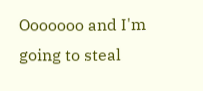Ooooooo and I'm going to steal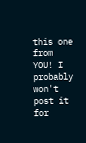this one from YOU! I probably won't post it for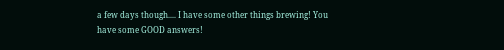a few days though.... I have some other things brewing! You have some GOOD answers!